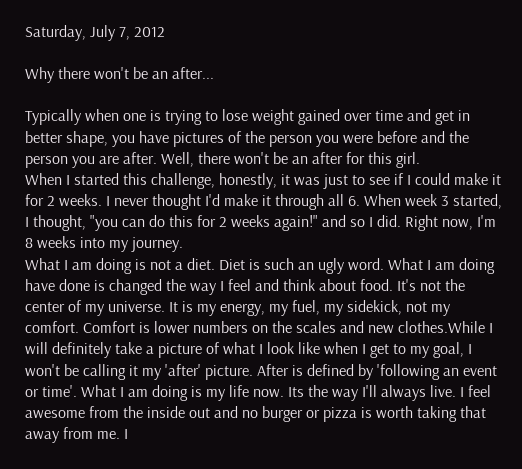Saturday, July 7, 2012

Why there won't be an after...

Typically when one is trying to lose weight gained over time and get in better shape, you have pictures of the person you were before and the person you are after. Well, there won't be an after for this girl.
When I started this challenge, honestly, it was just to see if I could make it for 2 weeks. I never thought I'd make it through all 6. When week 3 started, I thought, "you can do this for 2 weeks again!" and so I did. Right now, I'm 8 weeks into my journey.
What I am doing is not a diet. Diet is such an ugly word. What I am doing  have done is changed the way I feel and think about food. It's not the center of my universe. It is my energy, my fuel, my sidekick, not my comfort. Comfort is lower numbers on the scales and new clothes.While I will definitely take a picture of what I look like when I get to my goal, I won't be calling it my 'after' picture. After is defined by 'following an event or time'. What I am doing is my life now. Its the way I'll always live. I feel awesome from the inside out and no burger or pizza is worth taking that away from me. I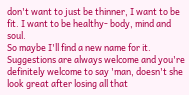don't want to just be thinner, I want to be fit. I want to be healthy- body, mind and soul.
So maybe I'll find a new name for it. Suggestions are always welcome and you're definitely welcome to say 'man, doesn't she look great after losing all that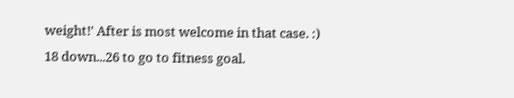weight!' After is most welcome in that case. :)
18 down...26 to go to fitness goal.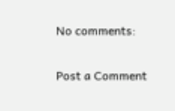No comments:

Post a Comment